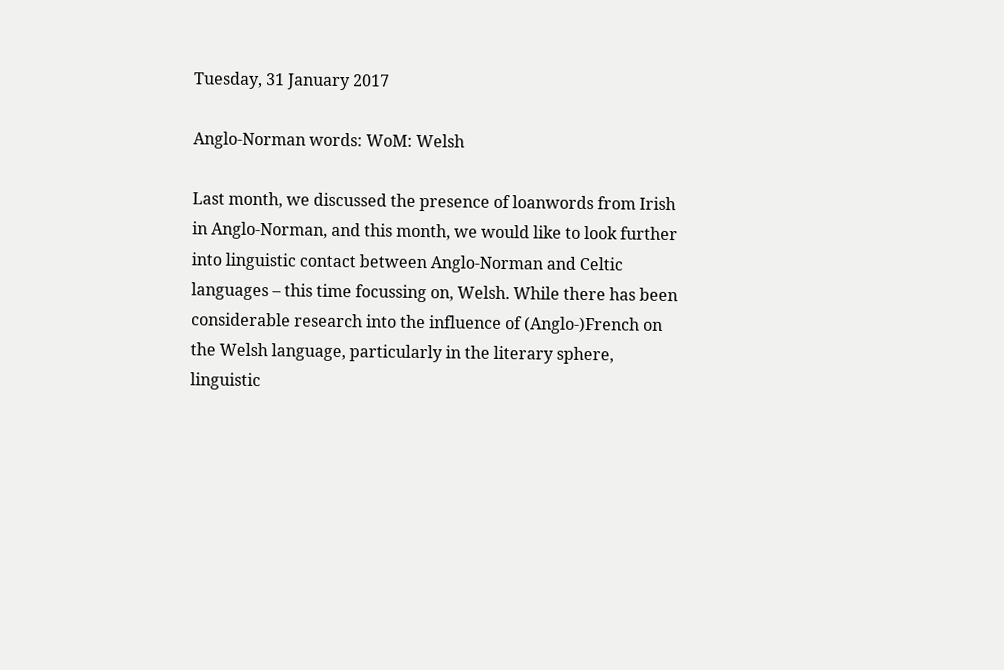Tuesday, 31 January 2017

Anglo-Norman words: WoM: Welsh

Last month, we discussed the presence of loanwords from Irish in Anglo-Norman, and this month, we would like to look further into linguistic contact between Anglo-Norman and Celtic languages – this time focussing on, Welsh. While there has been considerable research into the influence of (Anglo-)French on the Welsh language, particularly in the literary sphere, linguistic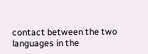contact between the two languages in the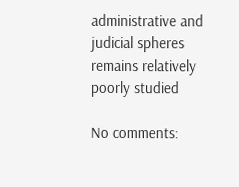administrative and judicial spheres remains relatively poorly studied

No comments: